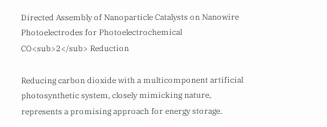Directed Assembly of Nanoparticle Catalysts on Nanowire Photoelectrodes for Photoelectrochemical CO<sub>2</sub> Reduction

Reducing carbon dioxide with a multicomponent artificial photosynthetic system, closely mimicking nature, represents a promising approach for energy storage.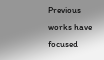Previous works have focused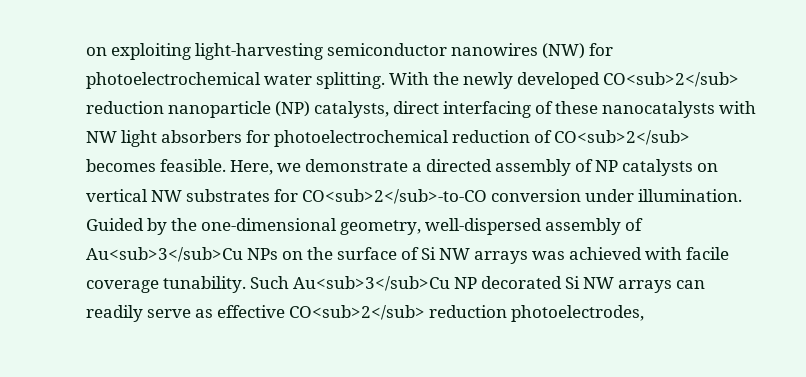on exploiting light-harvesting semiconductor nanowires (NW) for photoelectrochemical water splitting. With the newly developed CO<sub>2</sub> reduction nanoparticle (NP) catalysts, direct interfacing of these nanocatalysts with NW light absorbers for photoelectrochemical reduction of CO<sub>2</sub> becomes feasible. Here, we demonstrate a directed assembly of NP catalysts on vertical NW substrates for CO<sub>2</sub>-to-CO conversion under illumination. Guided by the one-dimensional geometry, well-dispersed assembly of Au<sub>3</sub>Cu NPs on the surface of Si NW arrays was achieved with facile coverage tunability. Such Au<sub>3</sub>Cu NP decorated Si NW arrays can readily serve as effective CO<sub>2</sub> reduction photoelectrodes,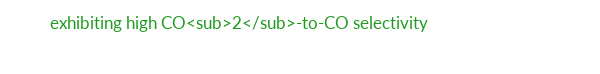exhibiting high CO<sub>2</sub>-to-CO selectivity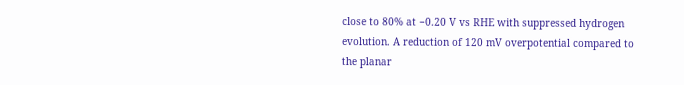close to 80% at −0.20 V vs RHE with suppressed hydrogen evolution. A reduction of 120 mV overpotential compared to the planar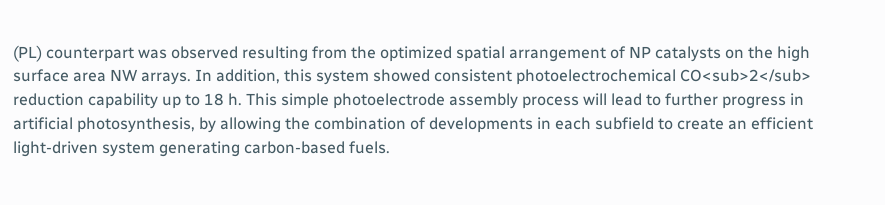(PL) counterpart was observed resulting from the optimized spatial arrangement of NP catalysts on the high surface area NW arrays. In addition, this system showed consistent photoelectrochemical CO<sub>2</sub> reduction capability up to 18 h. This simple photoelectrode assembly process will lead to further progress in artificial photosynthesis, by allowing the combination of developments in each subfield to create an efficient light-driven system generating carbon-based fuels.